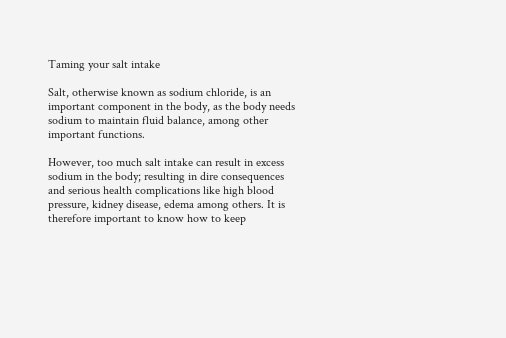Taming your salt intake

Salt, otherwise known as sodium chloride, is an important component in the body, as the body needs sodium to maintain fluid balance, among other important functions.

However, too much salt intake can result in excess sodium in the body; resulting in dire consequences and serious health complications like high blood pressure, kidney disease, edema among others. It is therefore important to know how to keep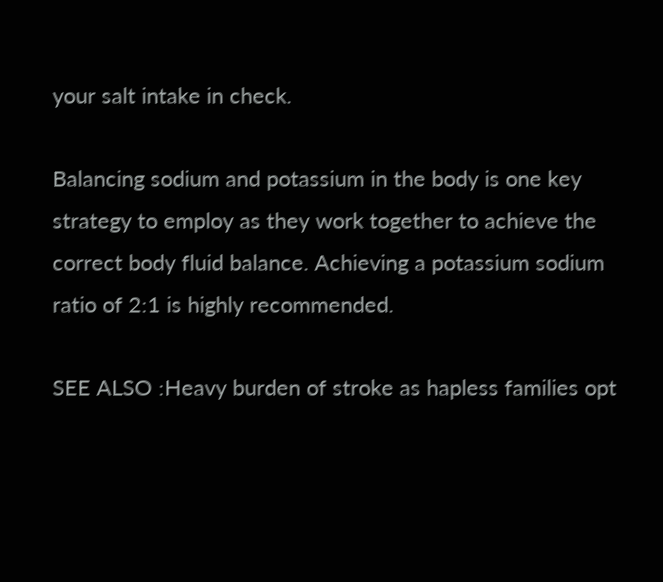your salt intake in check.

Balancing sodium and potassium in the body is one key strategy to employ as they work together to achieve the correct body fluid balance. Achieving a potassium sodium ratio of 2:1 is highly recommended.

SEE ALSO :Heavy burden of stroke as hapless families opt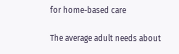for home-based care

The average adult needs about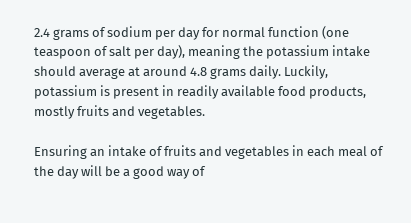2.4 grams of sodium per day for normal function (one teaspoon of salt per day), meaning the potassium intake should average at around 4.8 grams daily. Luckily, potassium is present in readily available food products, mostly fruits and vegetables.

Ensuring an intake of fruits and vegetables in each meal of the day will be a good way of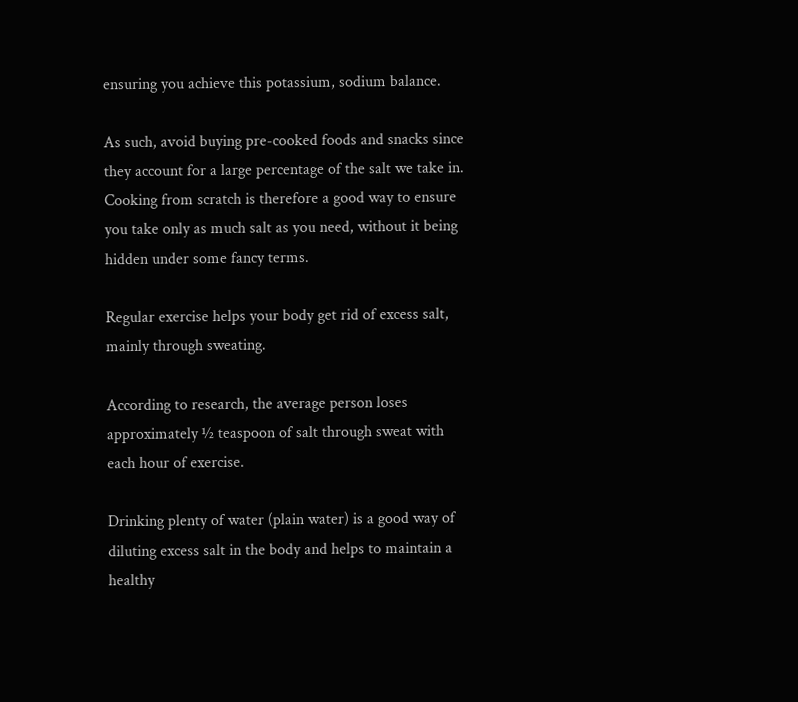ensuring you achieve this potassium, sodium balance.

As such, avoid buying pre-cooked foods and snacks since they account for a large percentage of the salt we take in. Cooking from scratch is therefore a good way to ensure you take only as much salt as you need, without it being hidden under some fancy terms.

Regular exercise helps your body get rid of excess salt, mainly through sweating.

According to research, the average person loses approximately ½ teaspoon of salt through sweat with each hour of exercise.

Drinking plenty of water (plain water) is a good way of diluting excess salt in the body and helps to maintain a healthy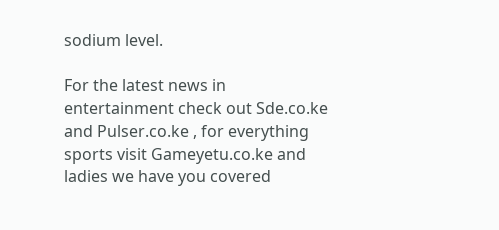sodium level.

For the latest news in entertainment check out Sde.co.ke and Pulser.co.ke , for everything sports visit Gameyetu.co.ke and ladies we have you covered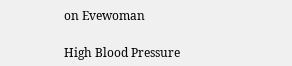on Evewoman

High Blood Pressure